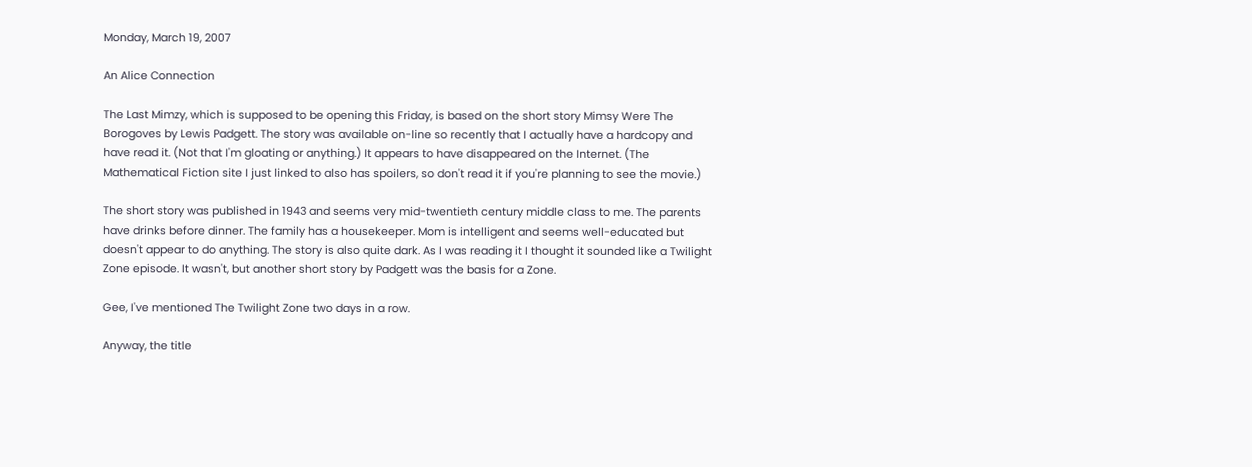Monday, March 19, 2007

An Alice Connection

The Last Mimzy, which is supposed to be opening this Friday, is based on the short story Mimsy Were The Borogoves by Lewis Padgett. The story was available on-line so recently that I actually have a hardcopy and have read it. (Not that I'm gloating or anything.) It appears to have disappeared on the Internet. (The Mathematical Fiction site I just linked to also has spoilers, so don't read it if you're planning to see the movie.)

The short story was published in 1943 and seems very mid-twentieth century middle class to me. The parents have drinks before dinner. The family has a housekeeper. Mom is intelligent and seems well-educated but doesn't appear to do anything. The story is also quite dark. As I was reading it I thought it sounded like a Twilight Zone episode. It wasn't, but another short story by Padgett was the basis for a Zone.

Gee, I've mentioned The Twilight Zone two days in a row.

Anyway, the title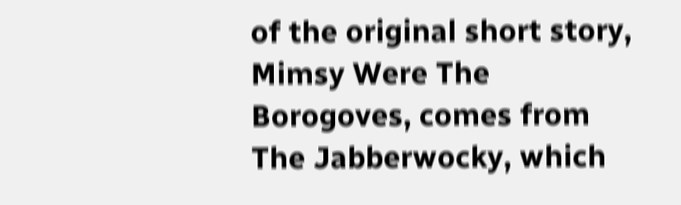of the original short story, Mimsy Were The Borogoves, comes from The Jabberwocky, which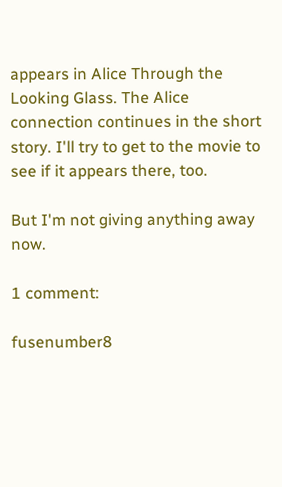appears in Alice Through the Looking Glass. The Alice connection continues in the short story. I'll try to get to the movie to see if it appears there, too.

But I'm not giving anything away now.

1 comment:

fusenumber8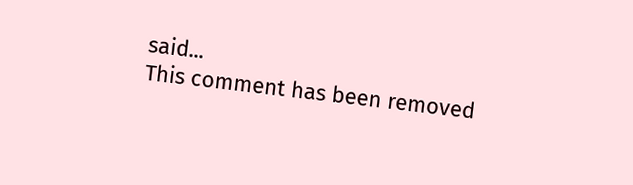said...
This comment has been removed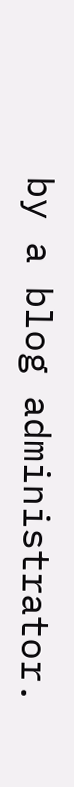by a blog administrator.